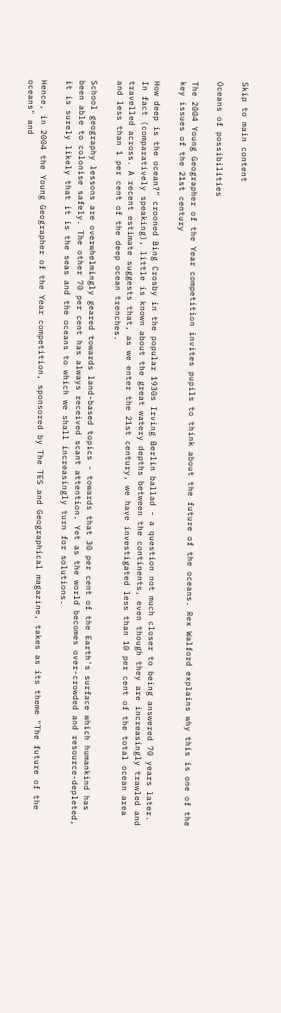Skip to main content

Oceans of possibilities

The 2004 Young Geographer of the Year competition invites pupils to think about the future of the oceans. Rex Walford explains why this is one of the key issues of the 21st century

How deep is the ocean?" crooned Bing Crosby in the popular 1930s Irving Berlin ballad - a question not much closer to being answered 70 years later. In fact (comparatively speaking), little is known about the great watery depths between the continents, even though they are increasingly trawled and travelled across. A recent estimate suggests that, as we enter the 21st century, we have investigated less than 10 per cent of the total ocean area and less than 1 per cent of the deep ocean trenches.

School geography lessons are overwhelmingly geared towards land-based topics - towards that 30 per cent of the Earth's surface which humankind has been able to colonise safely. The other 70 per cent has always received scant attention. Yet as the world becomes over-crowded and resource-depleted, it is surely likely that it is the seas and the oceans to which we shall increasingly turn for solutions.

Hence, in 2004 the Young Geographer of the Year competition, sponsored by The TES and Geographical magazine, takes as its theme "The future of the oceans" and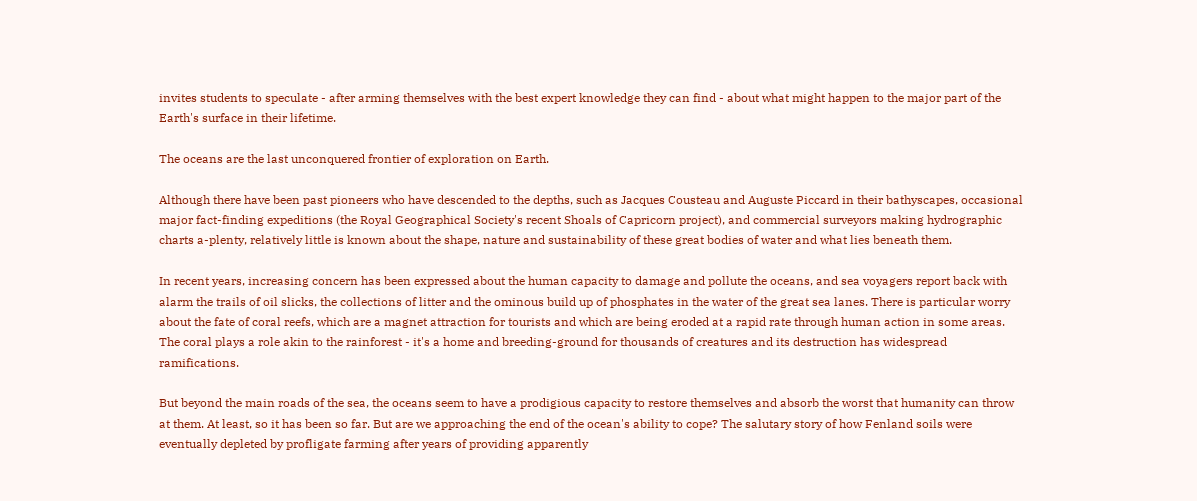invites students to speculate - after arming themselves with the best expert knowledge they can find - about what might happen to the major part of the Earth's surface in their lifetime.

The oceans are the last unconquered frontier of exploration on Earth.

Although there have been past pioneers who have descended to the depths, such as Jacques Cousteau and Auguste Piccard in their bathyscapes, occasional major fact-finding expeditions (the Royal Geographical Society's recent Shoals of Capricorn project), and commercial surveyors making hydrographic charts a-plenty, relatively little is known about the shape, nature and sustainability of these great bodies of water and what lies beneath them.

In recent years, increasing concern has been expressed about the human capacity to damage and pollute the oceans, and sea voyagers report back with alarm the trails of oil slicks, the collections of litter and the ominous build up of phosphates in the water of the great sea lanes. There is particular worry about the fate of coral reefs, which are a magnet attraction for tourists and which are being eroded at a rapid rate through human action in some areas. The coral plays a role akin to the rainforest - it's a home and breeding-ground for thousands of creatures and its destruction has widespread ramifications.

But beyond the main roads of the sea, the oceans seem to have a prodigious capacity to restore themselves and absorb the worst that humanity can throw at them. At least, so it has been so far. But are we approaching the end of the ocean's ability to cope? The salutary story of how Fenland soils were eventually depleted by profligate farming after years of providing apparently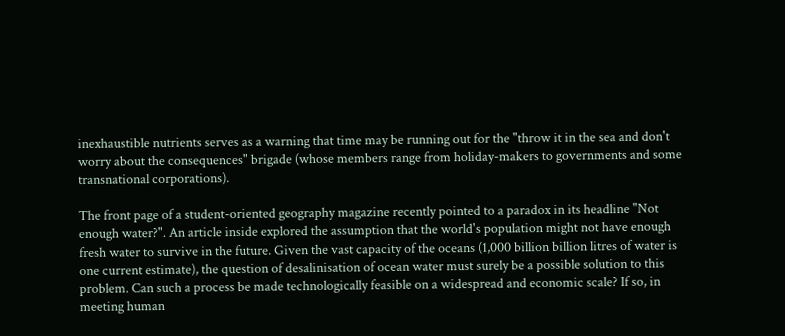inexhaustible nutrients serves as a warning that time may be running out for the "throw it in the sea and don't worry about the consequences" brigade (whose members range from holiday-makers to governments and some transnational corporations).

The front page of a student-oriented geography magazine recently pointed to a paradox in its headline "Not enough water?". An article inside explored the assumption that the world's population might not have enough fresh water to survive in the future. Given the vast capacity of the oceans (1,000 billion billion litres of water is one current estimate), the question of desalinisation of ocean water must surely be a possible solution to this problem. Can such a process be made technologically feasible on a widespread and economic scale? If so, in meeting human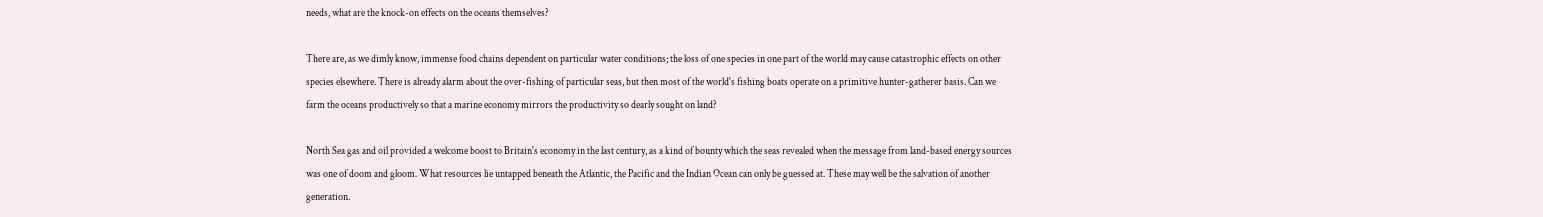needs, what are the knock-on effects on the oceans themselves?

There are, as we dimly know, immense food chains dependent on particular water conditions; the loss of one species in one part of the world may cause catastrophic effects on other species elsewhere. There is already alarm about the over-fishing of particular seas, but then most of the world's fishing boats operate on a primitive hunter-gatherer basis. Can we farm the oceans productively so that a marine economy mirrors the productivity so dearly sought on land?

North Sea gas and oil provided a welcome boost to Britain's economy in the last century, as a kind of bounty which the seas revealed when the message from land-based energy sources was one of doom and gloom. What resources lie untapped beneath the Atlantic, the Pacific and the Indian Ocean can only be guessed at. These may well be the salvation of another generation.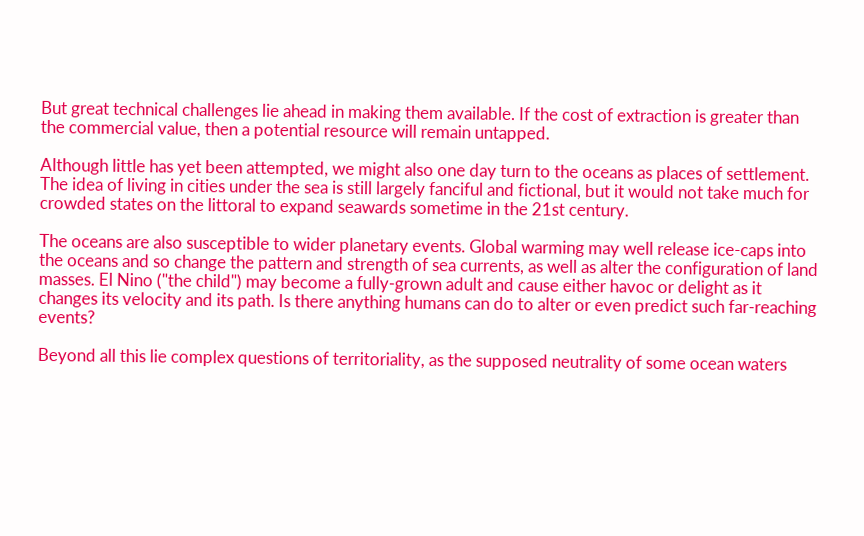But great technical challenges lie ahead in making them available. If the cost of extraction is greater than the commercial value, then a potential resource will remain untapped.

Although little has yet been attempted, we might also one day turn to the oceans as places of settlement. The idea of living in cities under the sea is still largely fanciful and fictional, but it would not take much for crowded states on the littoral to expand seawards sometime in the 21st century.

The oceans are also susceptible to wider planetary events. Global warming may well release ice-caps into the oceans and so change the pattern and strength of sea currents, as well as alter the configuration of land masses. El Nino ("the child") may become a fully-grown adult and cause either havoc or delight as it changes its velocity and its path. Is there anything humans can do to alter or even predict such far-reaching events?

Beyond all this lie complex questions of territoriality, as the supposed neutrality of some ocean waters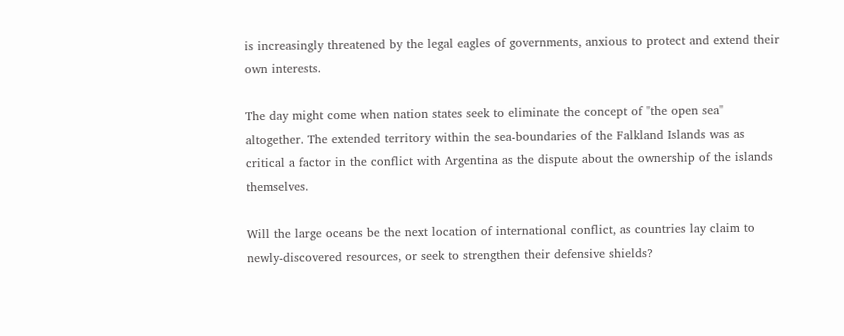is increasingly threatened by the legal eagles of governments, anxious to protect and extend their own interests.

The day might come when nation states seek to eliminate the concept of "the open sea" altogether. The extended territory within the sea-boundaries of the Falkland Islands was as critical a factor in the conflict with Argentina as the dispute about the ownership of the islands themselves.

Will the large oceans be the next location of international conflict, as countries lay claim to newly-discovered resources, or seek to strengthen their defensive shields?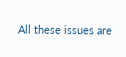All these issues are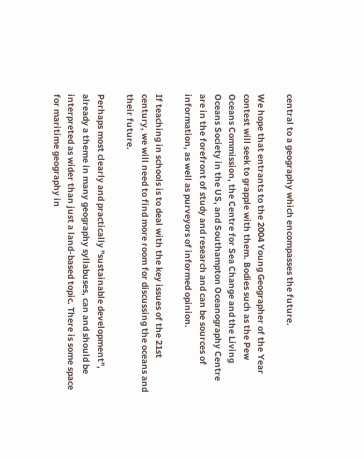central to a geography which encompasses the future.

We hope that entrants to the 2004 Young Geographer of the Year contest will seek to grapple with them. Bodies such as the Pew Oceans Commission, the Centre for Sea Change and the Living Oceans Society in the US, and Southampton Oceanography Centre are in the forefront of study and research and can be sources of information, as well as purveyors of informed opinion.

If teaching in schools is to deal with the key issues of the 21st century, we will need to find more room for discussing the oceans and their future.

Perhaps most clearly and practically "sustainable development", already a theme in many geography syllabuses, can and should be interpreted as wider than just a land-based topic. There is some space for maritime geography in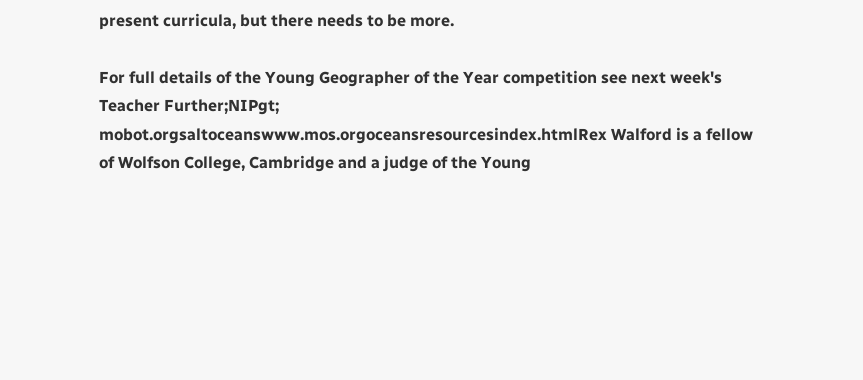present curricula, but there needs to be more.

For full details of the Young Geographer of the Year competition see next week's Teacher Further;NIPgt; mobot.orgsaltoceanswww.mos.orgoceansresourcesindex.htmlRex Walford is a fellow of Wolfson College, Cambridge and a judge of the Young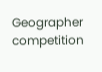Geographer competition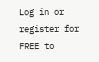Log in or register for FREE to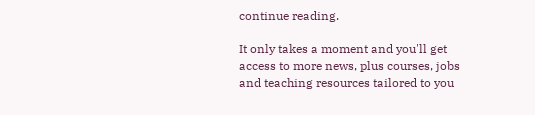continue reading.

It only takes a moment and you'll get access to more news, plus courses, jobs and teaching resources tailored to you